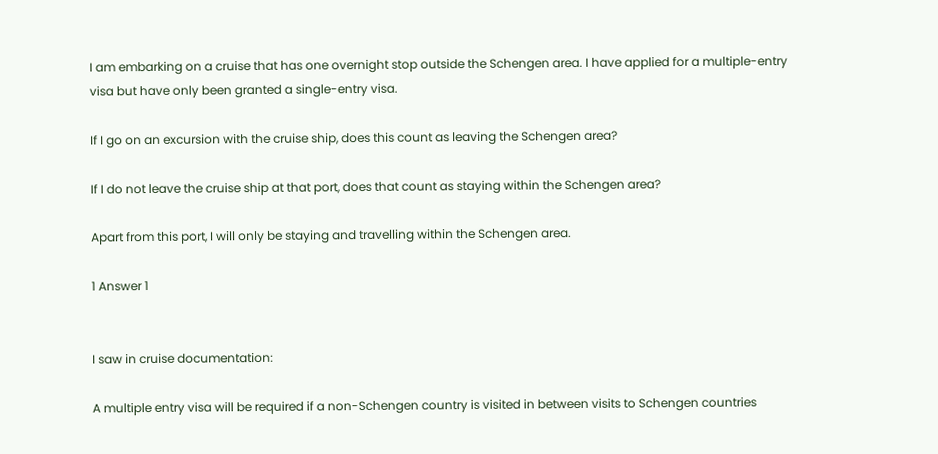I am embarking on a cruise that has one overnight stop outside the Schengen area. I have applied for a multiple-entry visa but have only been granted a single-entry visa.

If I go on an excursion with the cruise ship, does this count as leaving the Schengen area?

If I do not leave the cruise ship at that port, does that count as staying within the Schengen area?

Apart from this port, I will only be staying and travelling within the Schengen area.

1 Answer 1


I saw in cruise documentation:

A multiple entry visa will be required if a non-Schengen country is visited in between visits to Schengen countries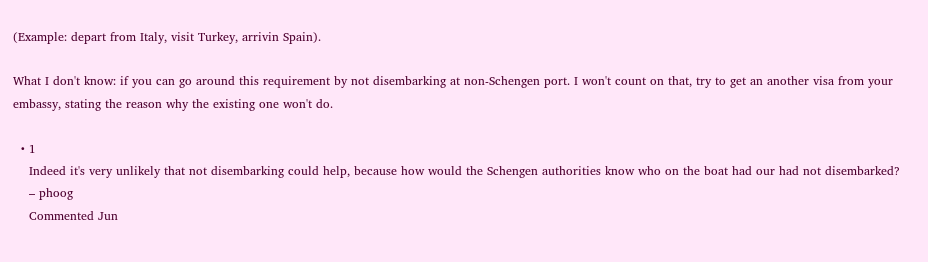(Example: depart from Italy, visit Turkey, arrivin Spain).

What I don't know: if you can go around this requirement by not disembarking at non-Schengen port. I won't count on that, try to get an another visa from your embassy, stating the reason why the existing one won't do.

  • 1
    Indeed it's very unlikely that not disembarking could help, because how would the Schengen authorities know who on the boat had our had not disembarked?
    – phoog
    Commented Jun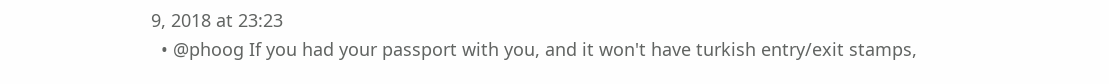9, 2018 at 23:23
  • @phoog If you had your passport with you, and it won't have turkish entry/exit stamps,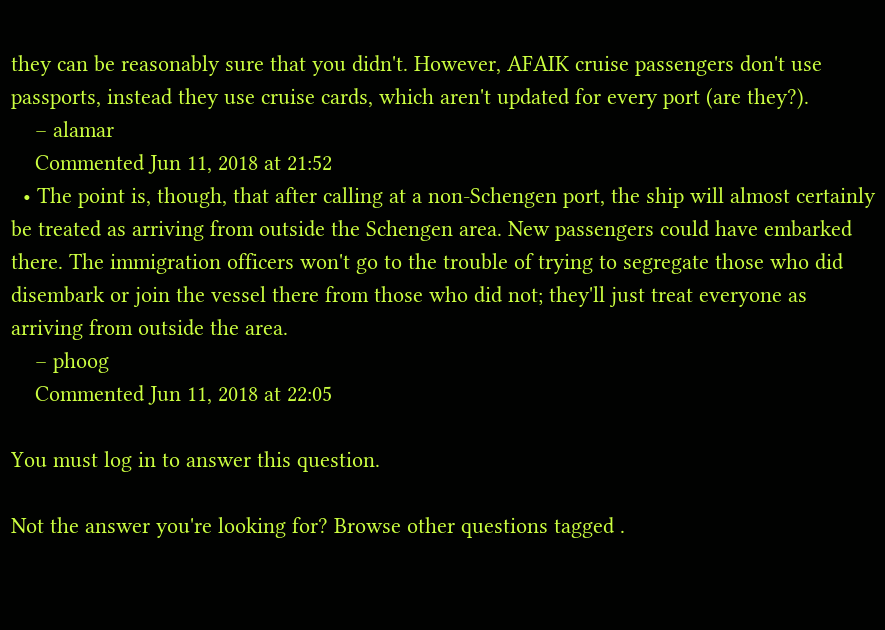they can be reasonably sure that you didn't. However, AFAIK cruise passengers don't use passports, instead they use cruise cards, which aren't updated for every port (are they?).
    – alamar
    Commented Jun 11, 2018 at 21:52
  • The point is, though, that after calling at a non-Schengen port, the ship will almost certainly be treated as arriving from outside the Schengen area. New passengers could have embarked there. The immigration officers won't go to the trouble of trying to segregate those who did disembark or join the vessel there from those who did not; they'll just treat everyone as arriving from outside the area.
    – phoog
    Commented Jun 11, 2018 at 22:05

You must log in to answer this question.

Not the answer you're looking for? Browse other questions tagged .